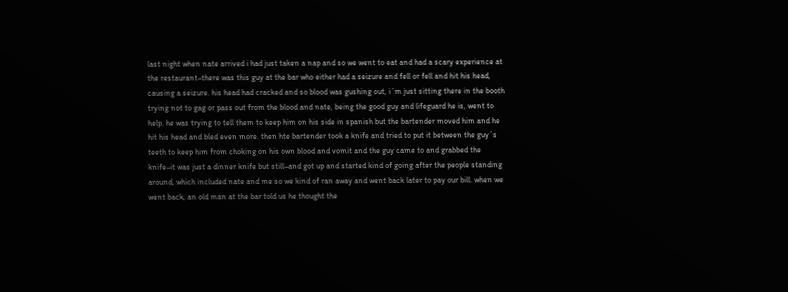last night when nate arrived i had just taken a nap and so we went to eat and had a scary experience at the restaurant–there was this guy at the bar who either had a seizure and fell or fell and hit his head, causing a seizure. his head had cracked and so blood was gushing out, i´m just sitting there in the booth trying not to gag or pass out from the blood and nate, being the good guy and lifeguard he is, went to help. he was trying to tell them to keep him on his side in spanish but the bartender moved him and he hit his head and bled even more. then hte bartender took a knife and tried to put it between the guy´s teeth to keep him from choking on his own blood and vomit and the guy came to and grabbed the knife–it was just a dinner knife but still–and got up and started kind of going after the people standing around, which included nate and me so we kind of ran away and went back later to pay our bill. when we went back, an old man at the bar told us he thought the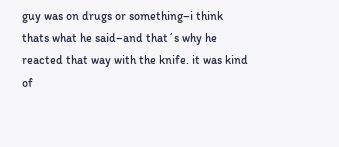guy was on drugs or something–i think thats what he said–and that´s why he reacted that way with the knife. it was kind of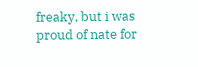freaky, but i was proud of nate for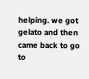helping. we got gelato and then came back to go to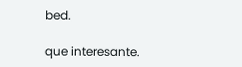bed.

que interesante.